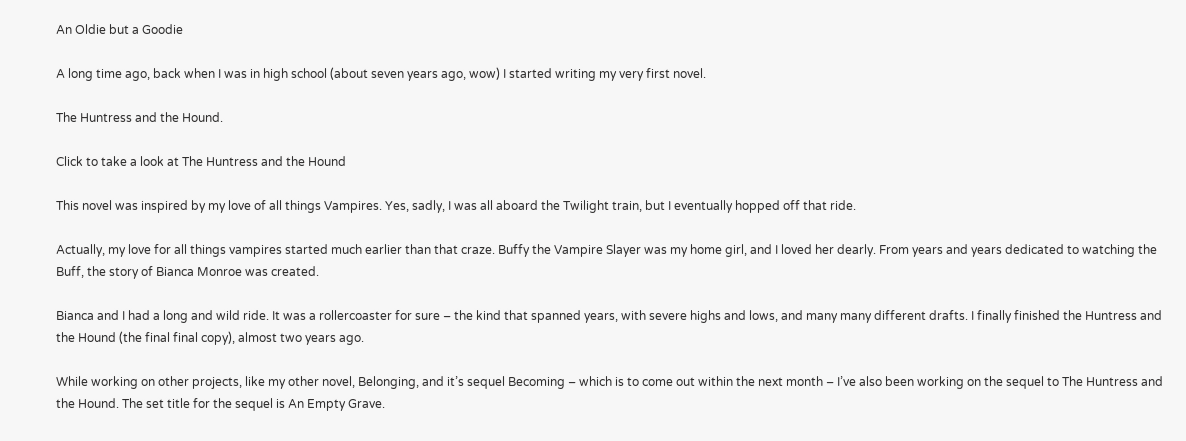An Oldie but a Goodie

A long time ago, back when I was in high school (about seven years ago, wow) I started writing my very first novel.

The Huntress and the Hound.

Click to take a look at The Huntress and the Hound

This novel was inspired by my love of all things Vampires. Yes, sadly, I was all aboard the Twilight train, but I eventually hopped off that ride.

Actually, my love for all things vampires started much earlier than that craze. Buffy the Vampire Slayer was my home girl, and I loved her dearly. From years and years dedicated to watching the Buff, the story of Bianca Monroe was created.

Bianca and I had a long and wild ride. It was a rollercoaster for sure – the kind that spanned years, with severe highs and lows, and many many different drafts. I finally finished the Huntress and the Hound (the final final copy), almost two years ago.

While working on other projects, like my other novel, Belonging, and it’s sequel Becoming – which is to come out within the next month – I’ve also been working on the sequel to The Huntress and the Hound. The set title for the sequel is An Empty Grave.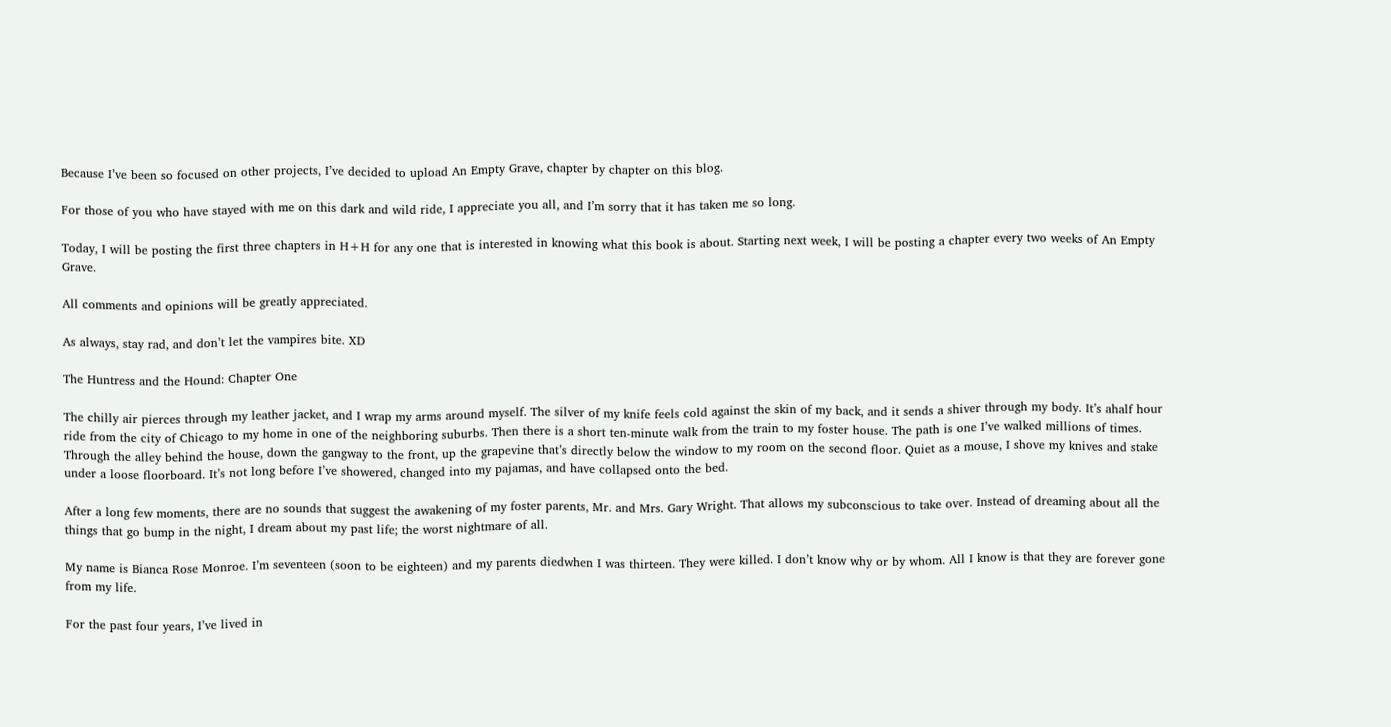Because I’ve been so focused on other projects, I’ve decided to upload An Empty Grave, chapter by chapter on this blog.

For those of you who have stayed with me on this dark and wild ride, I appreciate you all, and I’m sorry that it has taken me so long.

Today, I will be posting the first three chapters in H+H for any one that is interested in knowing what this book is about. Starting next week, I will be posting a chapter every two weeks of An Empty Grave.

All comments and opinions will be greatly appreciated.

As always, stay rad, and don’t let the vampires bite. XD

The Huntress and the Hound: Chapter One

The chilly air pierces through my leather jacket, and I wrap my arms around myself. The silver of my knife feels cold against the skin of my back, and it sends a shiver through my body. It’s ahalf hour ride from the city of Chicago to my home in one of the neighboring suburbs. Then there is a short ten-minute walk from the train to my foster house. The path is one I’ve walked millions of times. Through the alley behind the house, down the gangway to the front, up the grapevine that’s directly below the window to my room on the second floor. Quiet as a mouse, I shove my knives and stake under a loose floorboard. It’s not long before I’ve showered, changed into my pajamas, and have collapsed onto the bed.

After a long few moments, there are no sounds that suggest the awakening of my foster parents, Mr. and Mrs. Gary Wright. That allows my subconscious to take over. Instead of dreaming about all the things that go bump in the night, I dream about my past life; the worst nightmare of all.

My name is Bianca Rose Monroe. I’m seventeen (soon to be eighteen) and my parents diedwhen I was thirteen. They were killed. I don’t know why or by whom. All I know is that they are forever gone from my life.

For the past four years, I’ve lived in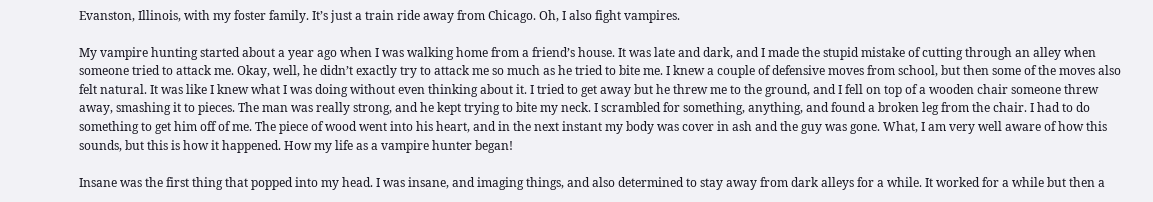Evanston, Illinois, with my foster family. It’s just a train ride away from Chicago. Oh, I also fight vampires.

My vampire hunting started about a year ago when I was walking home from a friend’s house. It was late and dark, and I made the stupid mistake of cutting through an alley when someone tried to attack me. Okay, well, he didn’t exactly try to attack me so much as he tried to bite me. I knew a couple of defensive moves from school, but then some of the moves also felt natural. It was like I knew what I was doing without even thinking about it. I tried to get away but he threw me to the ground, and I fell on top of a wooden chair someone threw away, smashing it to pieces. The man was really strong, and he kept trying to bite my neck. I scrambled for something, anything, and found a broken leg from the chair. I had to do something to get him off of me. The piece of wood went into his heart, and in the next instant my body was cover in ash and the guy was gone. What, I am very well aware of how this sounds, but this is how it happened. How my life as a vampire hunter began!

Insane was the first thing that popped into my head. I was insane, and imaging things, and also determined to stay away from dark alleys for a while. It worked for a while but then a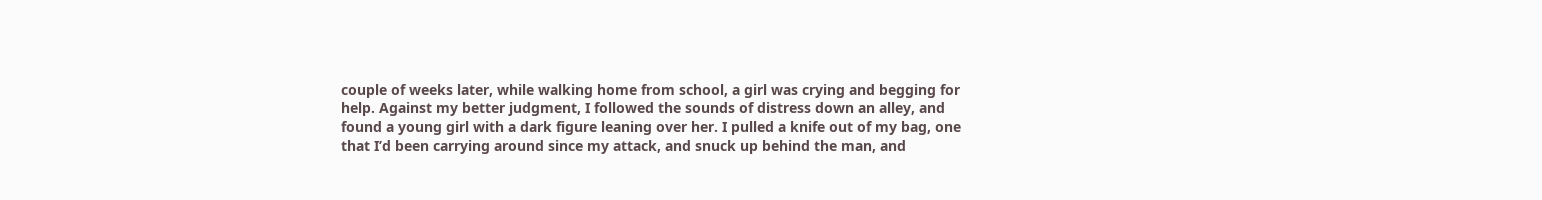couple of weeks later, while walking home from school, a girl was crying and begging for help. Against my better judgment, I followed the sounds of distress down an alley, and found a young girl with a dark figure leaning over her. I pulled a knife out of my bag, one that I’d been carrying around since my attack, and snuck up behind the man, and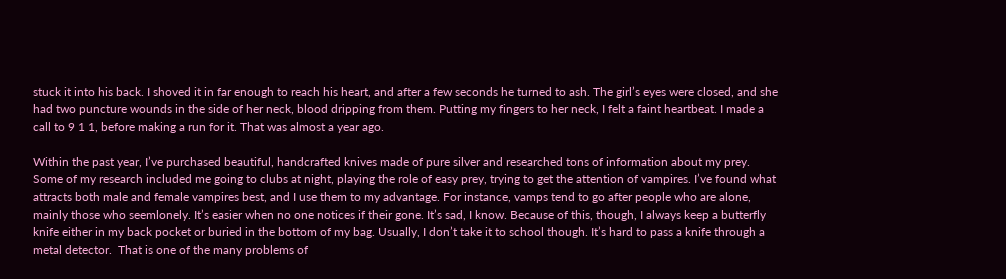stuck it into his back. I shoved it in far enough to reach his heart, and after a few seconds he turned to ash. The girl’s eyes were closed, and she had two puncture wounds in the side of her neck, blood dripping from them. Putting my fingers to her neck, I felt a faint heartbeat. I made a call to 9 1 1, before making a run for it. That was almost a year ago.

Within the past year, I’ve purchased beautiful, handcrafted knives made of pure silver and researched tons of information about my prey. Some of my research included me going to clubs at night, playing the role of easy prey, trying to get the attention of vampires. I’ve found what attracts both male and female vampires best, and I use them to my advantage. For instance, vamps tend to go after people who are alone, mainly those who seemlonely. It’s easier when no one notices if their gone. It’s sad, I know. Because of this, though, I always keep a butterfly knife either in my back pocket or buried in the bottom of my bag. Usually, I don’t take it to school though. It’s hard to pass a knife through a metal detector.  That is one of the many problems of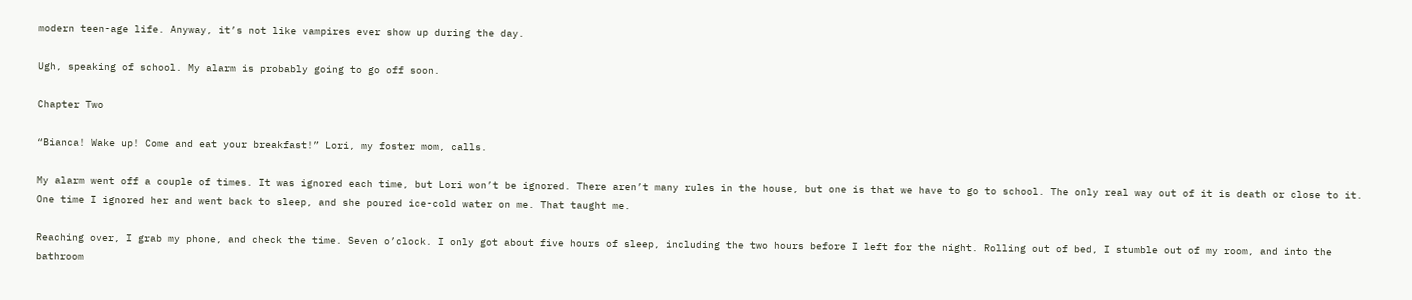modern teen-age life. Anyway, it’s not like vampires ever show up during the day.

Ugh, speaking of school. My alarm is probably going to go off soon.

Chapter Two

“Bianca! Wake up! Come and eat your breakfast!” Lori, my foster mom, calls.

My alarm went off a couple of times. It was ignored each time, but Lori won’t be ignored. There aren’t many rules in the house, but one is that we have to go to school. The only real way out of it is death or close to it. One time I ignored her and went back to sleep, and she poured ice-cold water on me. That taught me.

Reaching over, I grab my phone, and check the time. Seven o’clock. I only got about five hours of sleep, including the two hours before I left for the night. Rolling out of bed, I stumble out of my room, and into the bathroom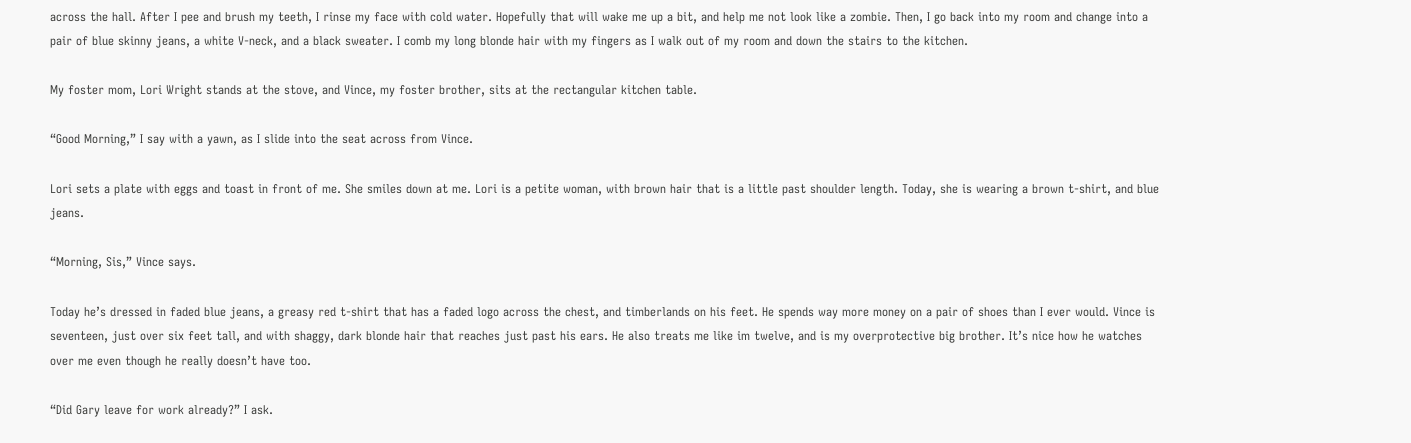across the hall. After I pee and brush my teeth, I rinse my face with cold water. Hopefully that will wake me up a bit, and help me not look like a zombie. Then, I go back into my room and change into a pair of blue skinny jeans, a white V-neck, and a black sweater. I comb my long blonde hair with my fingers as I walk out of my room and down the stairs to the kitchen.

My foster mom, Lori Wright stands at the stove, and Vince, my foster brother, sits at the rectangular kitchen table.

“Good Morning,” I say with a yawn, as I slide into the seat across from Vince.

Lori sets a plate with eggs and toast in front of me. She smiles down at me. Lori is a petite woman, with brown hair that is a little past shoulder length. Today, she is wearing a brown t-shirt, and blue jeans.

“Morning, Sis,” Vince says.

Today he’s dressed in faded blue jeans, a greasy red t-shirt that has a faded logo across the chest, and timberlands on his feet. He spends way more money on a pair of shoes than I ever would. Vince is seventeen, just over six feet tall, and with shaggy, dark blonde hair that reaches just past his ears. He also treats me like im twelve, and is my overprotective big brother. It’s nice how he watches over me even though he really doesn’t have too.

“Did Gary leave for work already?” I ask.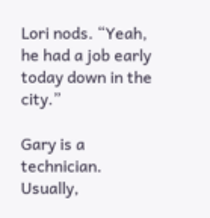Lori nods. “Yeah, he had a job early today down in the city.”

Gary is a technician. Usually,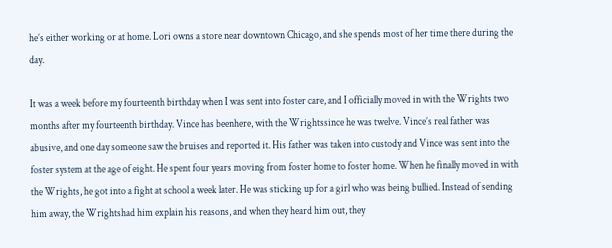he’s either working or at home. Lori owns a store near downtown Chicago, and she spends most of her time there during the day.

It was a week before my fourteenth birthday when I was sent into foster care, and I officially moved in with the Wrights two months after my fourteenth birthday. Vince has beenhere, with the Wrightssince he was twelve. Vince’s real father was abusive, and one day someone saw the bruises and reported it. His father was taken into custody and Vince was sent into the foster system at the age of eight. He spent four years moving from foster home to foster home. When he finally moved in with the Wrights, he got into a fight at school a week later. He was sticking up for a girl who was being bullied. Instead of sending him away, the Wrightshad him explain his reasons, and when they heard him out, they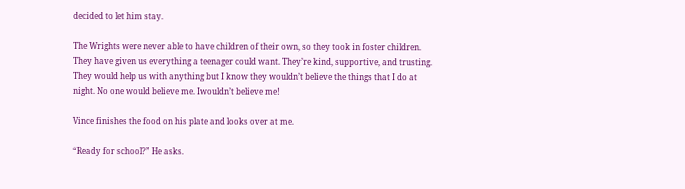decided to let him stay.

The Wrights were never able to have children of their own, so they took in foster children. They have given us everything a teenager could want. They’re kind, supportive, and trusting. They would help us with anything but I know they wouldn’t believe the things that I do at night. No one would believe me. Iwouldn’t believe me!

Vince finishes the food on his plate and looks over at me.

“Ready for school?” He asks.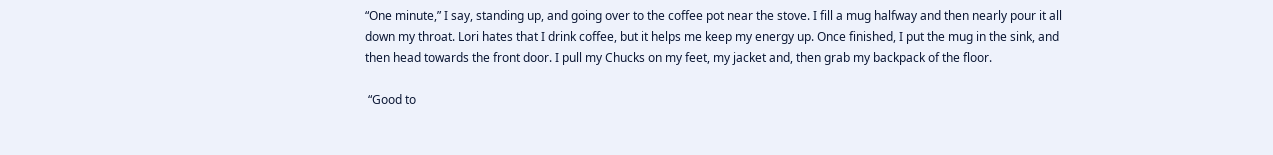“One minute,” I say, standing up, and going over to the coffee pot near the stove. I fill a mug halfway and then nearly pour it all down my throat. Lori hates that I drink coffee, but it helps me keep my energy up. Once finished, I put the mug in the sink, and then head towards the front door. I pull my Chucks on my feet, my jacket and, then grab my backpack of the floor.

 “Good to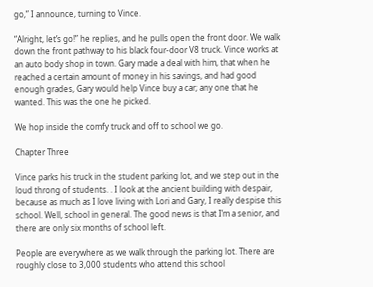go,” I announce, turning to Vince.

“Alright, let’s go!” he replies, and he pulls open the front door. We walk down the front pathway to his black four-door V8 truck. Vince works at an auto body shop in town. Gary made a deal with him, that when he reached a certain amount of money in his savings, and had good enough grades, Gary would help Vince buy a car; any one that he wanted. This was the one he picked.

We hop inside the comfy truck and off to school we go.

Chapter Three

Vince parks his truck in the student parking lot, and we step out in the loud throng of students. . I look at the ancient building with despair, because as much as I love living with Lori and Gary, I really despise this school. Well, school in general. The good news is that I’m a senior, and there are only six months of school left.

People are everywhere as we walk through the parking lot. There are roughly close to 3,000 students who attend this school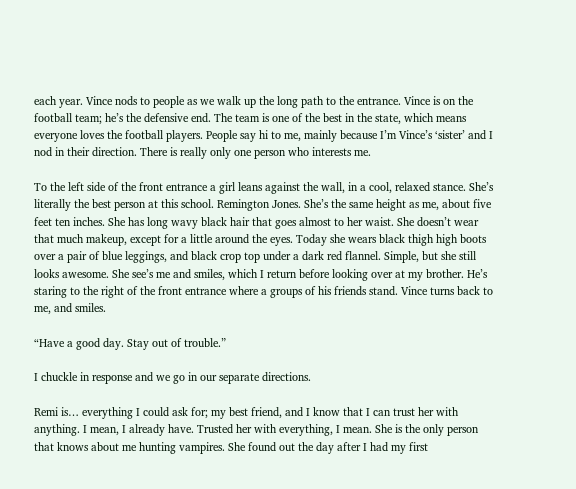each year. Vince nods to people as we walk up the long path to the entrance. Vince is on the football team; he’s the defensive end. The team is one of the best in the state, which means everyone loves the football players. People say hi to me, mainly because I’m Vince’s ‘sister’ and I nod in their direction. There is really only one person who interests me.

To the left side of the front entrance a girl leans against the wall, in a cool, relaxed stance. She’s literally the best person at this school. Remington Jones. She’s the same height as me, about five feet ten inches. She has long wavy black hair that goes almost to her waist. She doesn’t wear that much makeup, except for a little around the eyes. Today she wears black thigh high boots over a pair of blue leggings, and black crop top under a dark red flannel. Simple, but she still looks awesome. She see’s me and smiles, which I return before looking over at my brother. He’s staring to the right of the front entrance where a groups of his friends stand. Vince turns back to me, and smiles.

“Have a good day. Stay out of trouble.”

I chuckle in response and we go in our separate directions.

Remi is… everything I could ask for; my best friend, and I know that I can trust her with anything. I mean, I already have. Trusted her with everything, I mean. She is the only person that knows about me hunting vampires. She found out the day after I had my first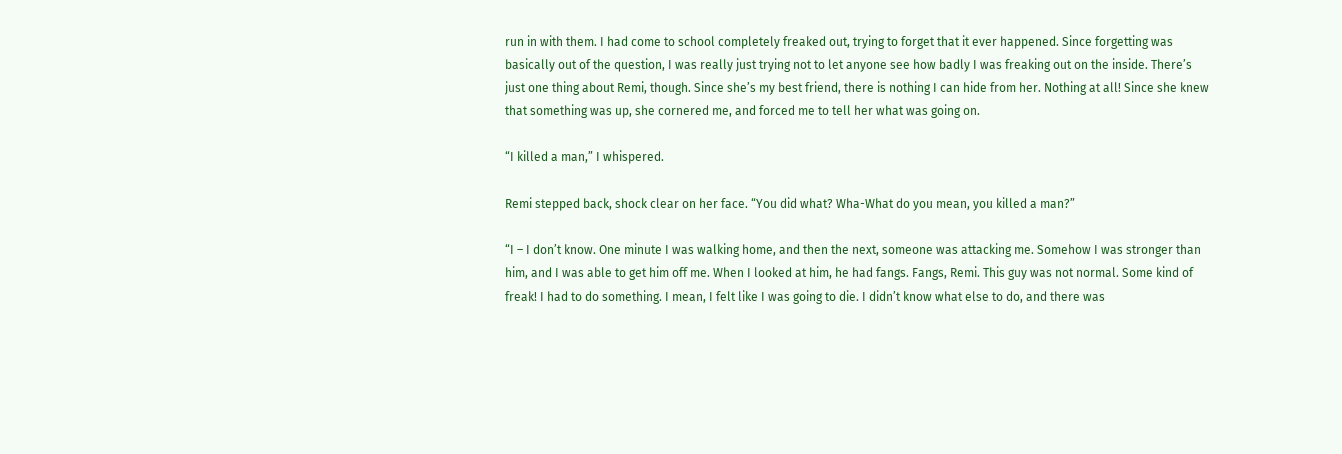run in with them. I had come to school completely freaked out, trying to forget that it ever happened. Since forgetting was basically out of the question, I was really just trying not to let anyone see how badly I was freaking out on the inside. There’s just one thing about Remi, though. Since she’s my best friend, there is nothing I can hide from her. Nothing at all! Since she knew that something was up, she cornered me, and forced me to tell her what was going on.

“I killed a man,” I whispered.

Remi stepped back, shock clear on her face. “You did what? Wha-What do you mean, you killed a man?”

“I – I don’t know. One minute I was walking home, and then the next, someone was attacking me. Somehow I was stronger than him, and I was able to get him off me. When I looked at him, he had fangs. Fangs, Remi. This guy was not normal. Some kind of freak! I had to do something. I mean, I felt like I was going to die. I didn’t know what else to do, and there was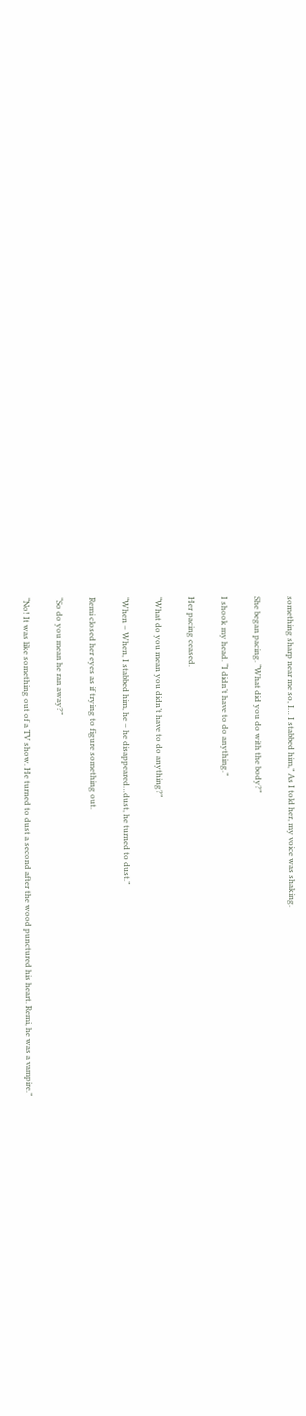something sharp near me so, I… I stabbed him,” As I told her, my voice was shaking.

She began pacing. “What did you do with the body?”

I shook my head. “I didn’t have to do anything.”

Her pacing ceased.

“What do you mean you didn’t have to do anything?”

“When – When, I stabbed him, he – he disappeared…dust, he turned to dust.”

Remi closed her eyes as if trying to figure something out.

“So do you mean he ran away?”

“No! It was like something out of a TV show. He turned to dust a second after the wood punctured his heart. Remi, he was a vampire.”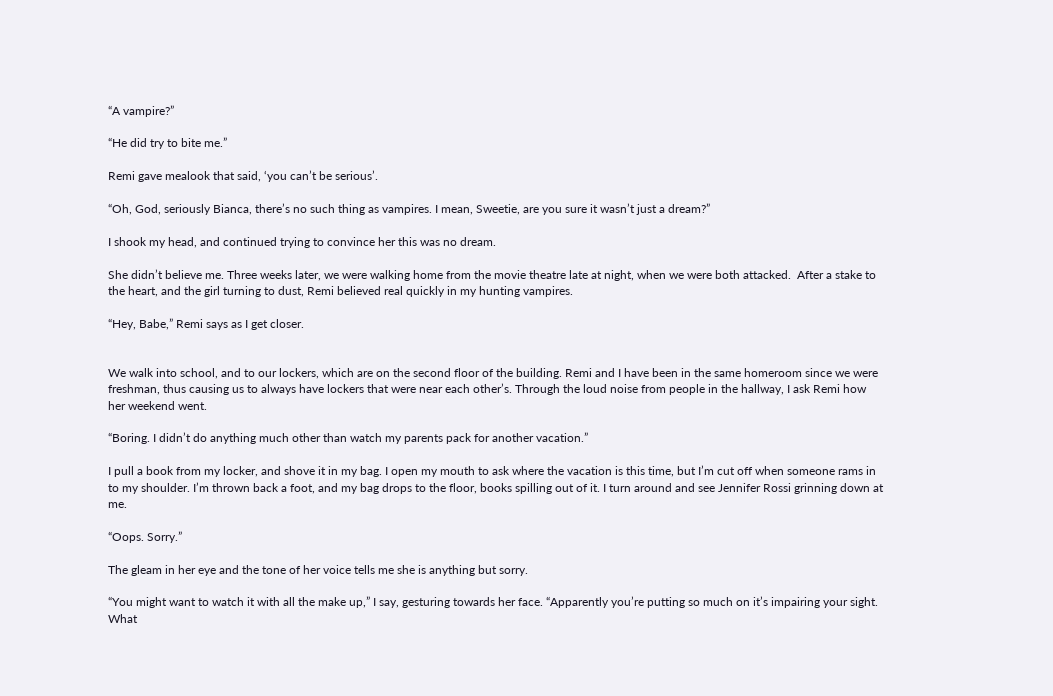“A vampire?”

“He did try to bite me.”

Remi gave mealook that said, ‘you can’t be serious’.

“Oh, God, seriously Bianca, there’s no such thing as vampires. I mean, Sweetie, are you sure it wasn’t just a dream?”

I shook my head, and continued trying to convince her this was no dream.

She didn’t believe me. Three weeks later, we were walking home from the movie theatre late at night, when we were both attacked.  After a stake to the heart, and the girl turning to dust, Remi believed real quickly in my hunting vampires.

“Hey, Babe,” Remi says as I get closer.


We walk into school, and to our lockers, which are on the second floor of the building. Remi and I have been in the same homeroom since we were freshman, thus causing us to always have lockers that were near each other’s. Through the loud noise from people in the hallway, I ask Remi how her weekend went.

“Boring. I didn’t do anything much other than watch my parents pack for another vacation.”

I pull a book from my locker, and shove it in my bag. I open my mouth to ask where the vacation is this time, but I’m cut off when someone rams in to my shoulder. I’m thrown back a foot, and my bag drops to the floor, books spilling out of it. I turn around and see Jennifer Rossi grinning down at me.

“Oops. Sorry.”

The gleam in her eye and the tone of her voice tells me she is anything but sorry.

“You might want to watch it with all the make up,” I say, gesturing towards her face. “Apparently you’re putting so much on it’s impairing your sight. What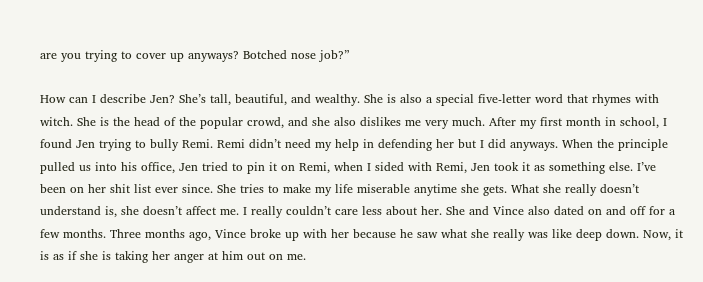are you trying to cover up anyways? Botched nose job?”

How can I describe Jen? She’s tall, beautiful, and wealthy. She is also a special five-letter word that rhymes with witch. She is the head of the popular crowd, and she also dislikes me very much. After my first month in school, I found Jen trying to bully Remi. Remi didn’t need my help in defending her but I did anyways. When the principle pulled us into his office, Jen tried to pin it on Remi, when I sided with Remi, Jen took it as something else. I’ve been on her shit list ever since. She tries to make my life miserable anytime she gets. What she really doesn’t understand is, she doesn’t affect me. I really couldn’t care less about her. She and Vince also dated on and off for a few months. Three months ago, Vince broke up with her because he saw what she really was like deep down. Now, it is as if she is taking her anger at him out on me.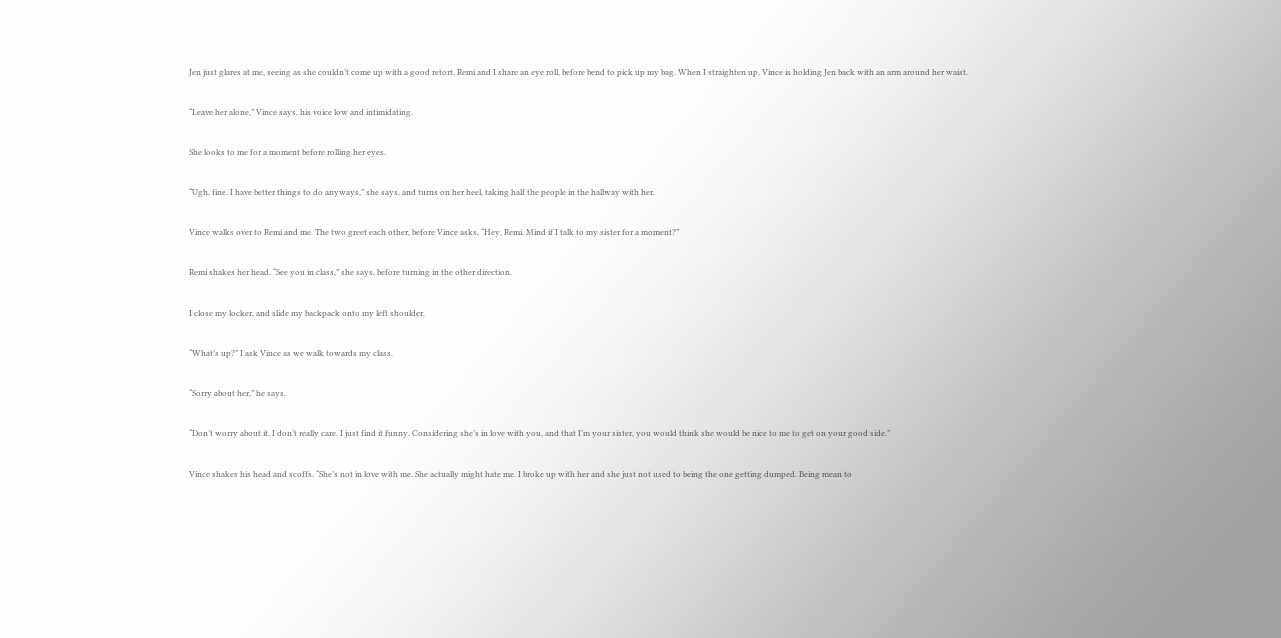Jen just glares at me, seeing as she couldn’t come up with a good retort. Remi and I share an eye roll, before bend to pick up my bag. When I straighten up, Vince is holding Jen back with an arm around her waist.

“Leave her alone,” Vince says, his voice low and intimidating.

She looks to me for a moment before rolling her eyes.

“Ugh, fine. I have better things to do anyways,” she says, and turns on her heel, taking half the people in the hallway with her.

Vince walks over to Remi and me. The two greet each other, before Vince asks, “Hey, Remi. Mind if I talk to my sister for a moment?”

Remi shakes her head. “See you in class,” she says, before turning in the other direction.

I close my locker, and slide my backpack onto my left shoulder.

“What’s up?” I ask Vince as we walk towards my class.

“Sorry about her,” he says.

“Don’t worry about it. I don’t really care. I just find it funny. Considering she’s in love with you, and that I’m your sister, you would think she would be nice to me to get on your good side.”

Vince shakes his head and scoffs. “She’s not in love with me. She actually might hate me. I broke up with her and she just not used to being the one getting dumped. Being mean to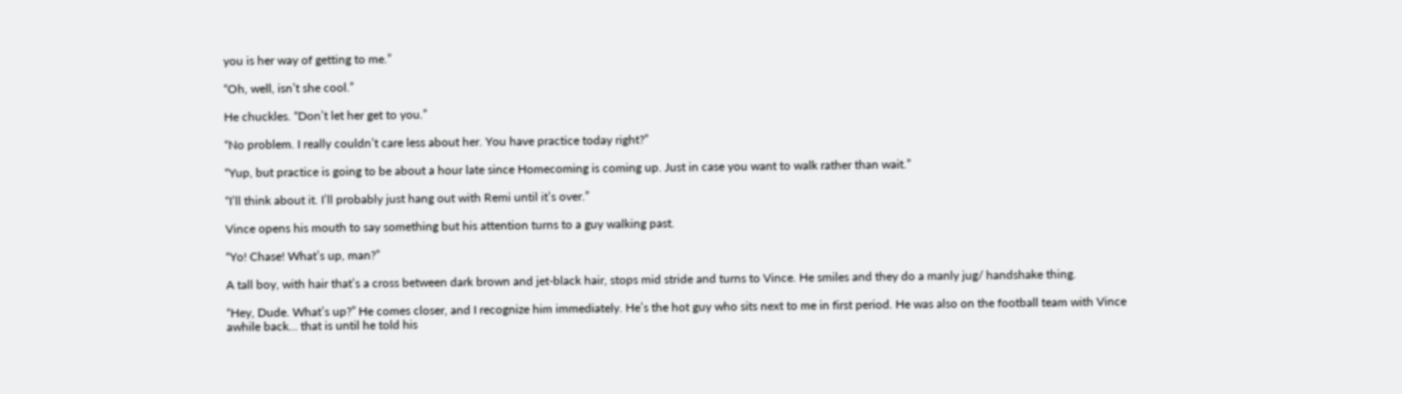you is her way of getting to me.”

“Oh, well, isn’t she cool.”

He chuckles. “Don’t let her get to you.”

“No problem. I really couldn’t care less about her. You have practice today right?”

“Yup, but practice is going to be about a hour late since Homecoming is coming up. Just in case you want to walk rather than wait.”

“I’ll think about it. I’ll probably just hang out with Remi until it’s over.”

Vince opens his mouth to say something but his attention turns to a guy walking past.

“Yo! Chase! What’s up, man?”

A tall boy, with hair that’s a cross between dark brown and jet-black hair, stops mid stride and turns to Vince. He smiles and they do a manly jug/ handshake thing.

“Hey, Dude. What’s up?” He comes closer, and I recognize him immediately. He’s the hot guy who sits next to me in first period. He was also on the football team with Vince awhile back… that is until he told his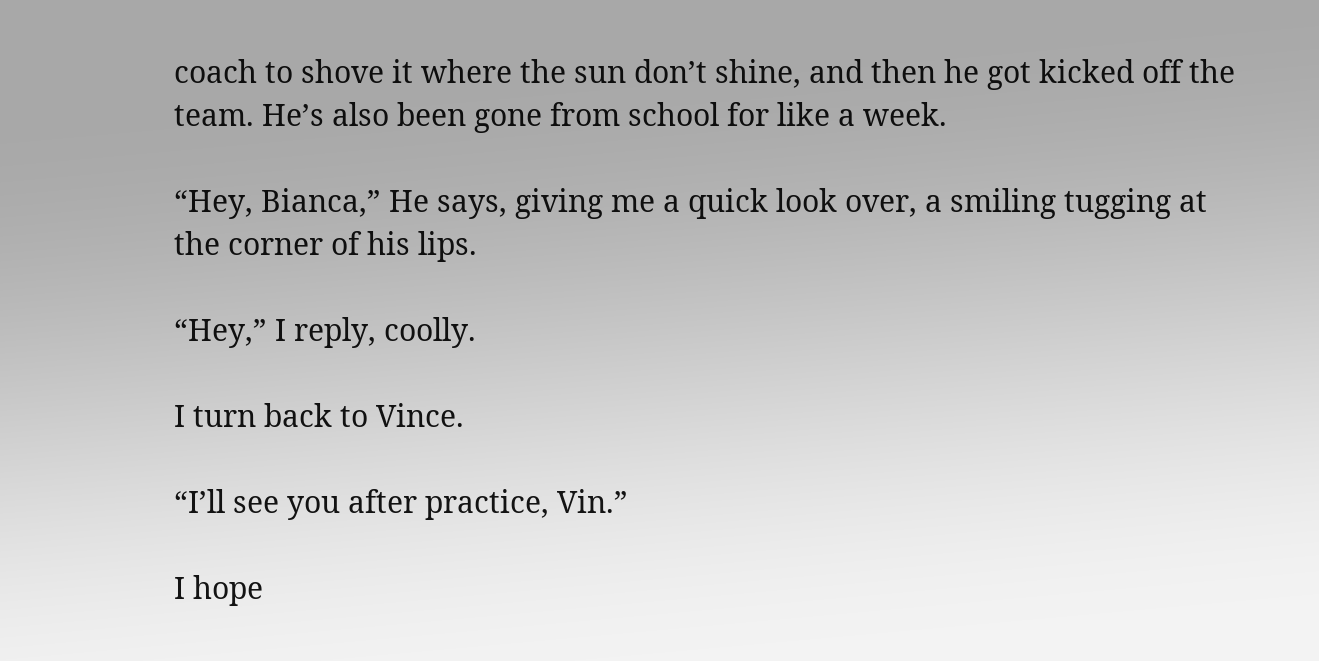coach to shove it where the sun don’t shine, and then he got kicked off the team. He’s also been gone from school for like a week.

“Hey, Bianca,” He says, giving me a quick look over, a smiling tugging at the corner of his lips.

“Hey,” I reply, coolly.

I turn back to Vince.

“I’ll see you after practice, Vin.”

I hope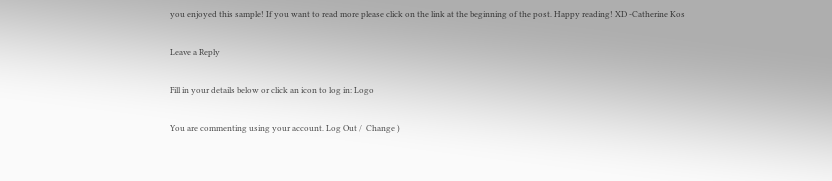you enjoyed this sample! If you want to read more please click on the link at the beginning of the post. Happy reading! XD -Catherine Kos

Leave a Reply

Fill in your details below or click an icon to log in: Logo

You are commenting using your account. Log Out /  Change )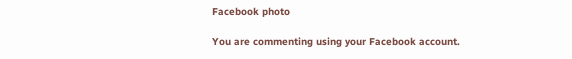Facebook photo

You are commenting using your Facebook account.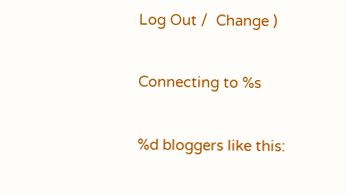Log Out /  Change )

Connecting to %s

%d bloggers like this: